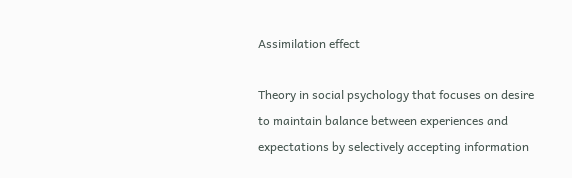Assimilation effect

Theory in social psychology that focuses on desire to maintain balance between experiences and expectations by selectively accepting information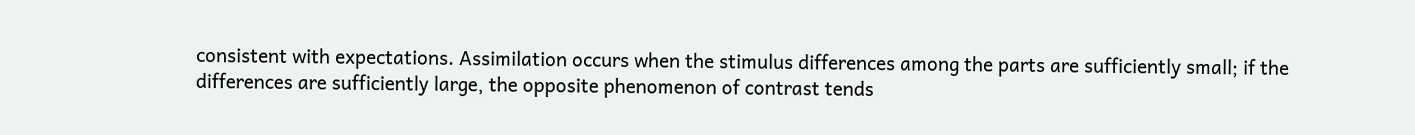consistent with expectations. Assimilation occurs when the stimulus differences among the parts are sufficiently small; if the differences are sufficiently large, the opposite phenomenon of contrast tends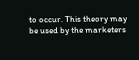to occur. This theory may be used by the marketers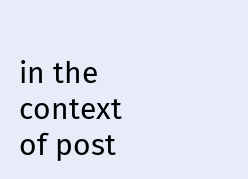in the context of post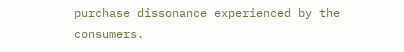purchase dissonance experienced by the consumers.